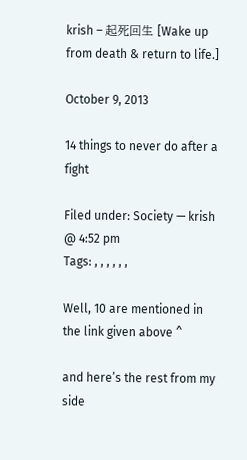krish – 起死回生 [Wake up from death & return to life.]

October 9, 2013

14 things to never do after a fight

Filed under: Society — krish @ 4:52 pm
Tags: , , , , , ,

Well, 10 are mentioned in the link given above ^

and here’s the rest from my side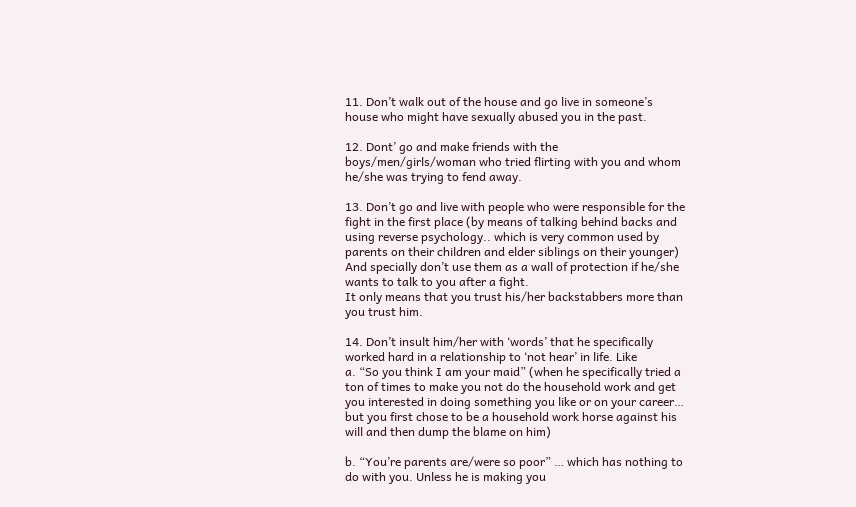11. Don’t walk out of the house and go live in someone’s house who might have sexually abused you in the past.

12. Dont’ go and make friends with the boys/men/girls/woman who tried flirting with you and whom he/she was trying to fend away.

13. Don’t go and live with people who were responsible for the fight in the first place (by means of talking behind backs and using reverse psychology.. which is very common used by parents on their children and elder siblings on their younger)
And specially don’t use them as a wall of protection if he/she wants to talk to you after a fight.
It only means that you trust his/her backstabbers more than you trust him.

14. Don’t insult him/her with ‘words’ that he specifically worked hard in a relationship to ‘not hear’ in life. Like
a. “So you think I am your maid” (when he specifically tried a ton of times to make you not do the household work and get you interested in doing something you like or on your career… but you first chose to be a household work horse against his will and then dump the blame on him)

b. “You’re parents are/were so poor” … which has nothing to do with you. Unless he is making you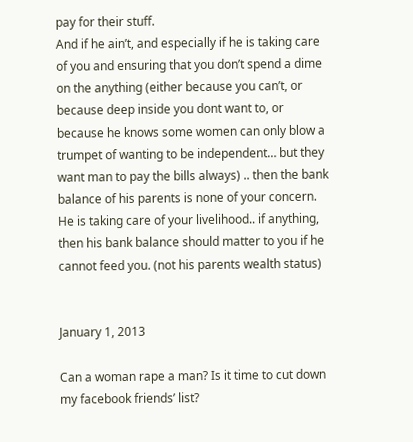pay for their stuff.
And if he ain’t, and especially if he is taking care of you and ensuring that you don’t spend a dime on the anything (either because you can’t, or because deep inside you dont want to, or because he knows some women can only blow a trumpet of wanting to be independent… but they want man to pay the bills always) .. then the bank balance of his parents is none of your concern.
He is taking care of your livelihood.. if anything, then his bank balance should matter to you if he cannot feed you. (not his parents wealth status)


January 1, 2013

Can a woman rape a man? Is it time to cut down my facebook friends’ list?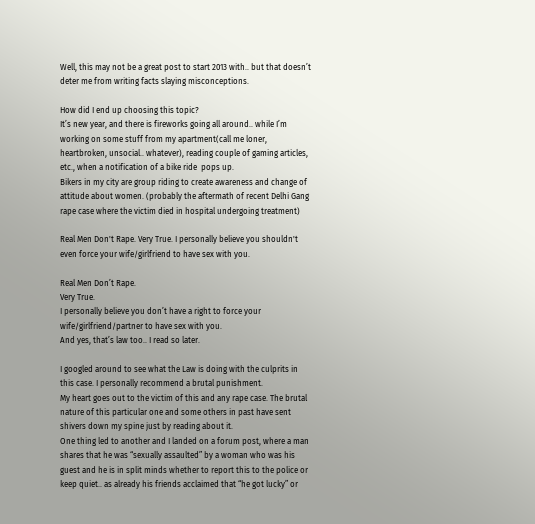Well, this may not be a great post to start 2013 with.. but that doesn’t deter me from writing facts slaying misconceptions.

How did I end up choosing this topic?
It’s new year, and there is fireworks going all around.. while I’m working on some stuff from my apartment(call me loner, heartbroken, unsocial.. whatever), reading couple of gaming articles, etc., when a notification of a bike ride  pops up.
Bikers in my city are group riding to create awareness and change of attitude about women. (probably the aftermath of recent Delhi Gang rape case where the victim died in hospital undergoing treatment)

Real Men Don't Rape. Very True. I personally believe you shouldn't even force your wife/girlfriend to have sex with you.

Real Men Don’t Rape.
Very True.
I personally believe you don’t have a right to force your wife/girlfriend/partner to have sex with you.
And yes, that’s law too.. I read so later.

I googled around to see what the Law is doing with the culprits in this case. I personally recommend a brutal punishment.
My heart goes out to the victim of this and any rape case. The brutal nature of this particular one and some others in past have sent shivers down my spine just by reading about it.
One thing led to another and I landed on a forum post, where a man shares that he was “sexually assaulted” by a woman who was his guest and he is in split minds whether to report this to the police or keep quiet.. as already his friends acclaimed that “he got lucky” or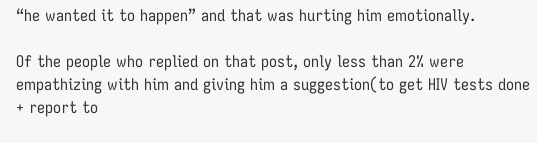“he wanted it to happen” and that was hurting him emotionally.

Of the people who replied on that post, only less than 2% were empathizing with him and giving him a suggestion(to get HIV tests done + report to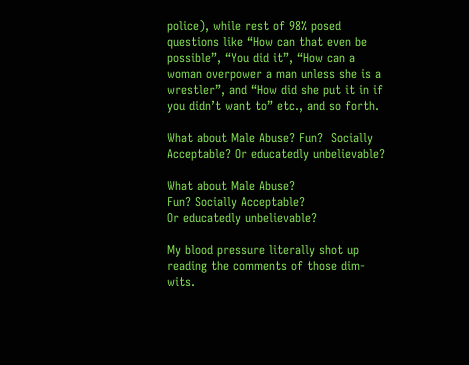police), while rest of 98% posed questions like “How can that even be possible”, “You did it”, “How can a woman overpower a man unless she is a wrestler”, and “How did she put it in if you didn’t want to” etc., and so forth.

What about Male Abuse? Fun?  Socially Acceptable? Or educatedly unbelievable?

What about Male Abuse?
Fun? Socially Acceptable?
Or educatedly unbelievable?

My blood pressure literally shot up reading the comments of those dim-wits.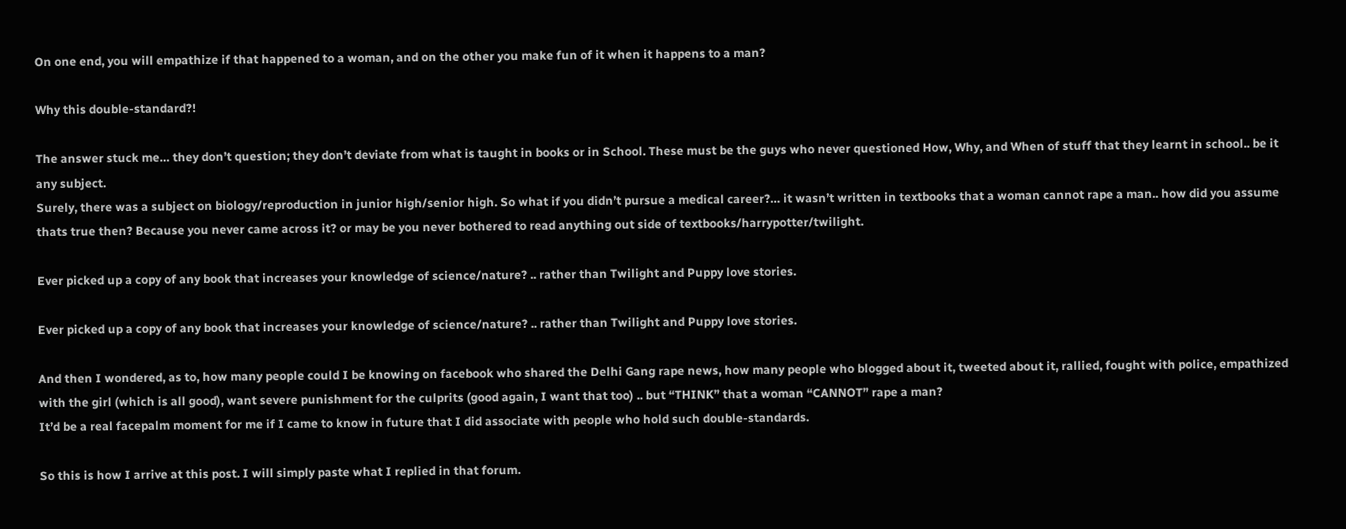On one end, you will empathize if that happened to a woman, and on the other you make fun of it when it happens to a man?

Why this double-standard?!

The answer stuck me… they don’t question; they don’t deviate from what is taught in books or in School. These must be the guys who never questioned How, Why, and When of stuff that they learnt in school.. be it any subject.
Surely, there was a subject on biology/reproduction in junior high/senior high. So what if you didn’t pursue a medical career?… it wasn’t written in textbooks that a woman cannot rape a man.. how did you assume thats true then? Because you never came across it? or may be you never bothered to read anything out side of textbooks/harrypotter/twilight.

Ever picked up a copy of any book that increases your knowledge of science/nature? .. rather than Twilight and Puppy love stories.

Ever picked up a copy of any book that increases your knowledge of science/nature? .. rather than Twilight and Puppy love stories.

And then I wondered, as to, how many people could I be knowing on facebook who shared the Delhi Gang rape news, how many people who blogged about it, tweeted about it, rallied, fought with police, empathized with the girl (which is all good), want severe punishment for the culprits (good again, I want that too) .. but “THINK” that a woman “CANNOT” rape a man?
It’d be a real facepalm moment for me if I came to know in future that I did associate with people who hold such double-standards.

So this is how I arrive at this post. I will simply paste what I replied in that forum.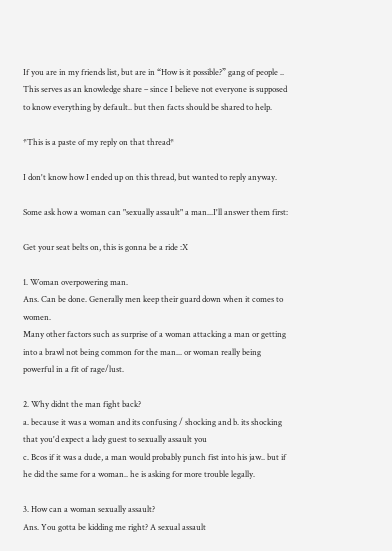If you are in my friends list, but are in “How is it possible?” gang of people ..
This serves as an knowledge share – since I believe not everyone is supposed to know everything by default.. but then facts should be shared to help.

*This is a paste of my reply on that thread*

I don't know how I ended up on this thread, but wanted to reply anyway.

Some ask how a woman can "sexually assault" a man...I'll answer them first:

Get your seat belts on, this is gonna be a ride :X

1. Woman overpowering man.
Ans. Can be done. Generally men keep their guard down when it comes to women.
Many other factors such as surprise of a woman attacking a man or getting into a brawl not being common for the man... or woman really being powerful in a fit of rage/lust.

2. Why didnt the man fight back?
a. because it was a woman and its confusing / shocking and b. its shocking that you'd expect a lady guest to sexually assault you
c. Bcos if it was a dude, a man would probably punch fist into his jaw.. but if he did the same for a woman.. he is asking for more trouble legally.

3. How can a woman sexually assault?
Ans. You gotta be kidding me right? A sexual assault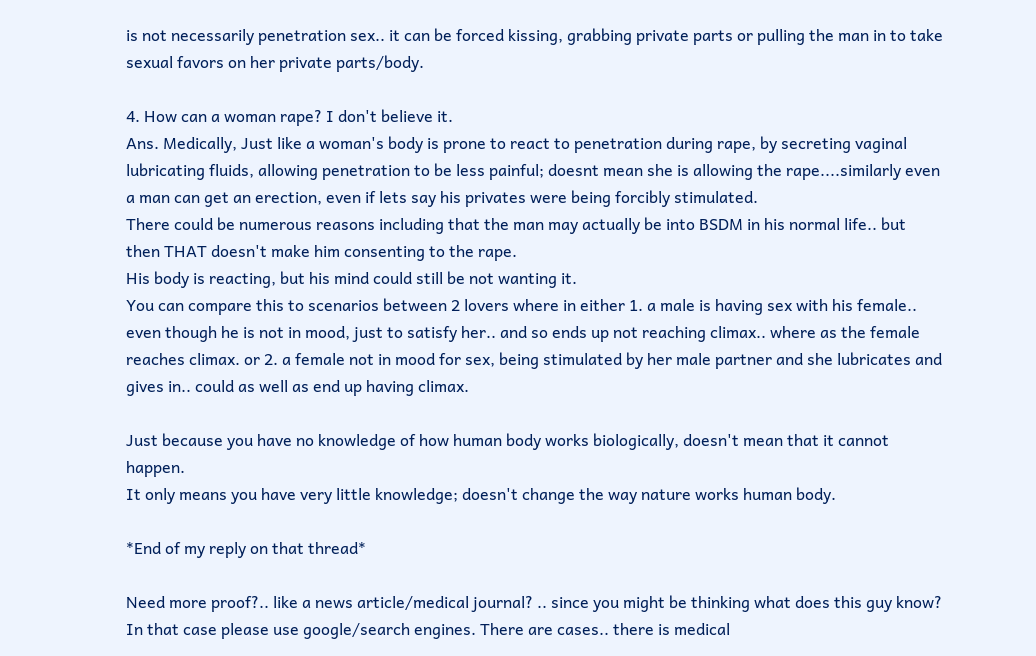is not necessarily penetration sex.. it can be forced kissing, grabbing private parts or pulling the man in to take sexual favors on her private parts/body.

4. How can a woman rape? I don't believe it.
Ans. Medically, Just like a woman's body is prone to react to penetration during rape, by secreting vaginal lubricating fluids, allowing penetration to be less painful; doesnt mean she is allowing the rape....similarly even a man can get an erection, even if lets say his privates were being forcibly stimulated.
There could be numerous reasons including that the man may actually be into BSDM in his normal life.. but then THAT doesn't make him consenting to the rape.
His body is reacting, but his mind could still be not wanting it.
You can compare this to scenarios between 2 lovers where in either 1. a male is having sex with his female.. even though he is not in mood, just to satisfy her.. and so ends up not reaching climax.. where as the female reaches climax. or 2. a female not in mood for sex, being stimulated by her male partner and she lubricates and gives in.. could as well as end up having climax.

Just because you have no knowledge of how human body works biologically, doesn't mean that it cannot happen.
It only means you have very little knowledge; doesn't change the way nature works human body.

*End of my reply on that thread*

Need more proof?.. like a news article/medical journal? .. since you might be thinking what does this guy know? In that case please use google/search engines. There are cases.. there is medical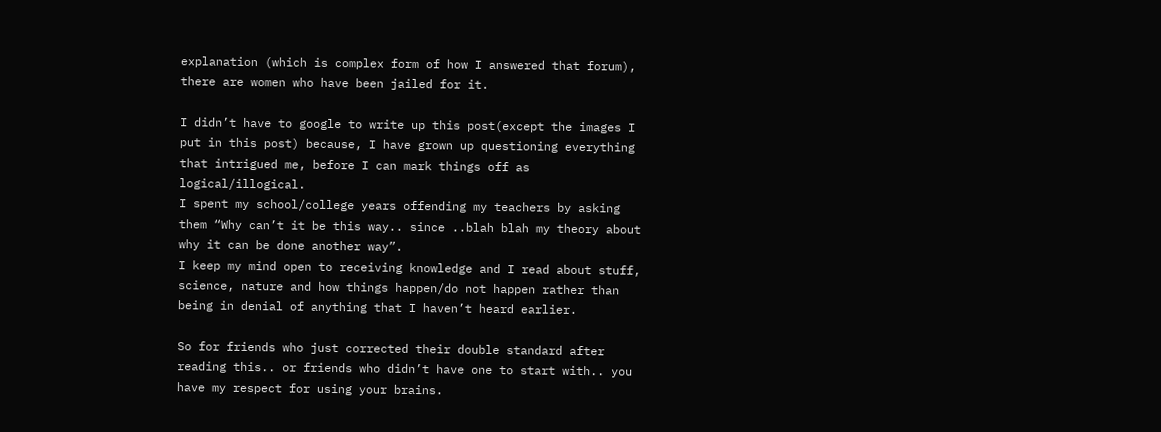explanation (which is complex form of how I answered that forum), there are women who have been jailed for it.

I didn’t have to google to write up this post(except the images I put in this post) because, I have grown up questioning everything that intrigued me, before I can mark things off as logical/illogical.
I spent my school/college years offending my teachers by asking them “Why can’t it be this way.. since ..blah blah my theory about why it can be done another way”.
I keep my mind open to receiving knowledge and I read about stuff, science, nature and how things happen/do not happen rather than being in denial of anything that I haven’t heard earlier.

So for friends who just corrected their double standard after reading this.. or friends who didn’t have one to start with.. you have my respect for using your brains.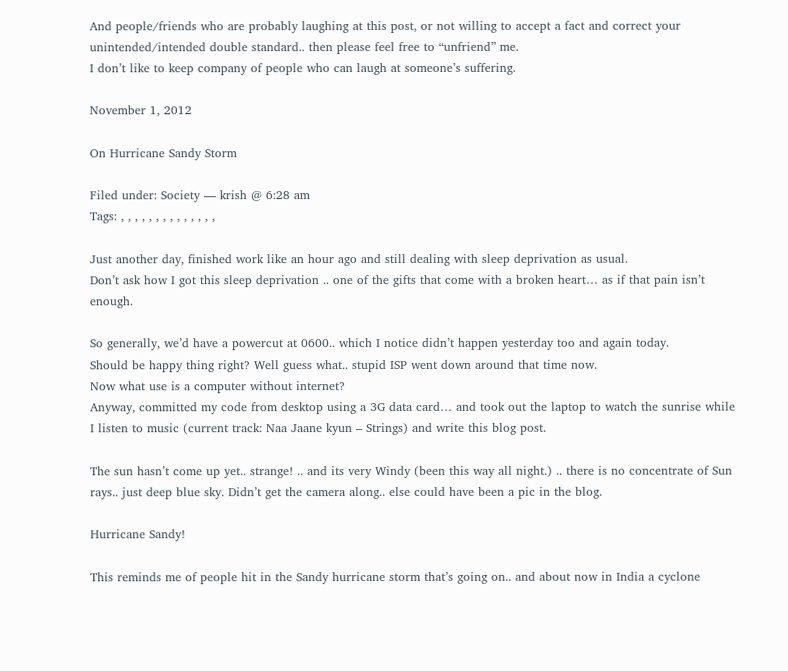And people/friends who are probably laughing at this post, or not willing to accept a fact and correct your unintended/intended double standard.. then please feel free to “unfriend” me.
I don’t like to keep company of people who can laugh at someone’s suffering.

November 1, 2012

On Hurricane Sandy Storm

Filed under: Society — krish @ 6:28 am
Tags: , , , , , , , , , , , , , ,

Just another day, finished work like an hour ago and still dealing with sleep deprivation as usual.
Don’t ask how I got this sleep deprivation .. one of the gifts that come with a broken heart… as if that pain isn’t enough.

So generally, we’d have a powercut at 0600.. which I notice didn’t happen yesterday too and again today.
Should be happy thing right? Well guess what.. stupid ISP went down around that time now.
Now what use is a computer without internet?
Anyway, committed my code from desktop using a 3G data card… and took out the laptop to watch the sunrise while I listen to music (current track: Naa Jaane kyun – Strings) and write this blog post.

The sun hasn’t come up yet.. strange! .. and its very Windy (been this way all night.) .. there is no concentrate of Sun rays.. just deep blue sky. Didn’t get the camera along.. else could have been a pic in the blog.

Hurricane Sandy!

This reminds me of people hit in the Sandy hurricane storm that’s going on.. and about now in India a cyclone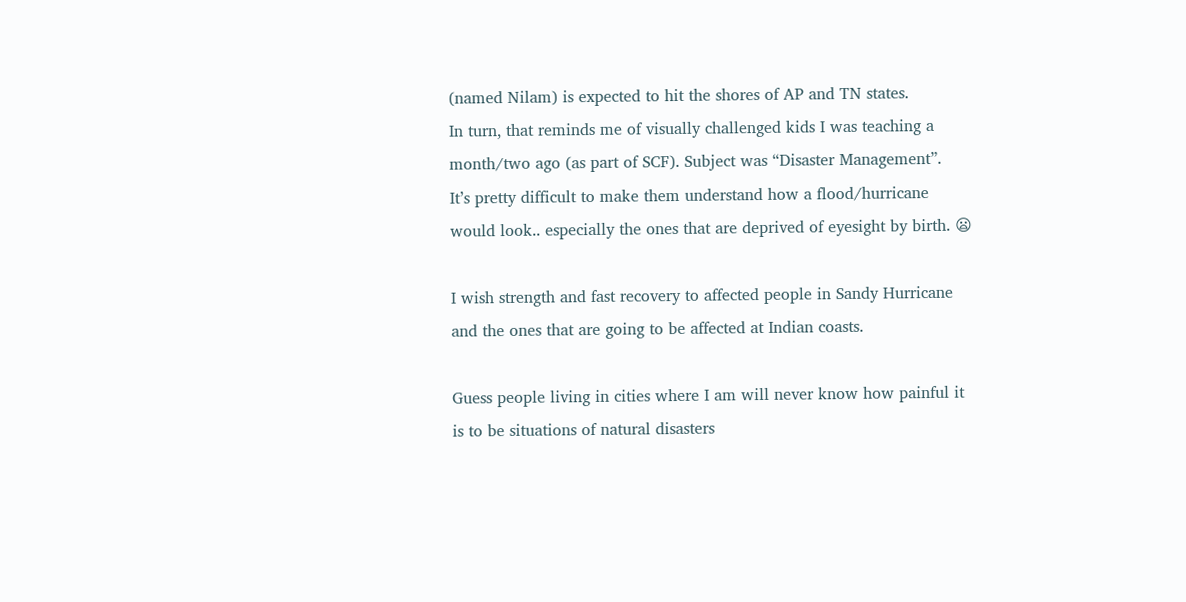(named Nilam) is expected to hit the shores of AP and TN states.
In turn, that reminds me of visually challenged kids I was teaching a month/two ago (as part of SCF). Subject was “Disaster Management”.
It’s pretty difficult to make them understand how a flood/hurricane would look.. especially the ones that are deprived of eyesight by birth. 😦

I wish strength and fast recovery to affected people in Sandy Hurricane and the ones that are going to be affected at Indian coasts.

Guess people living in cities where I am will never know how painful it is to be situations of natural disasters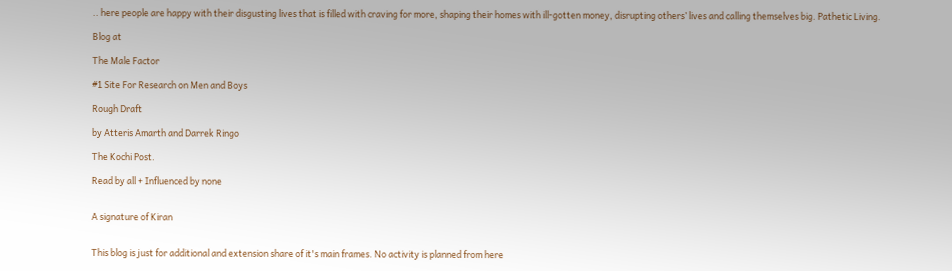.. here people are happy with their disgusting lives that is filled with craving for more, shaping their homes with ill-gotten money, disrupting others’ lives and calling themselves big. Pathetic Living.

Blog at

The Male Factor

#1 Site For Research on Men and Boys

Rough Draft

by Atteris Amarth and Darrek Ringo

The Kochi Post.

Read by all + Influenced by none


A signature of Kiran


This blog is just for additional and extension share of it's main frames. No activity is planned from here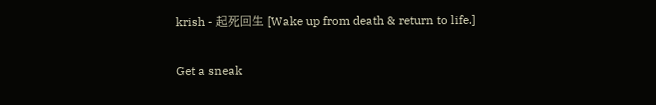krish - 起死回生 [Wake up from death & return to life.]

Get a sneak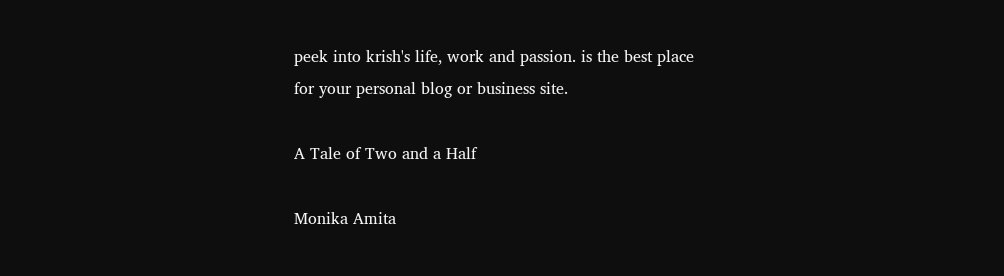peek into krish's life, work and passion. is the best place for your personal blog or business site.

A Tale of Two and a Half

Monika Amita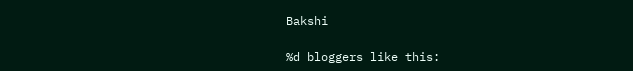Bakshi

%d bloggers like this: